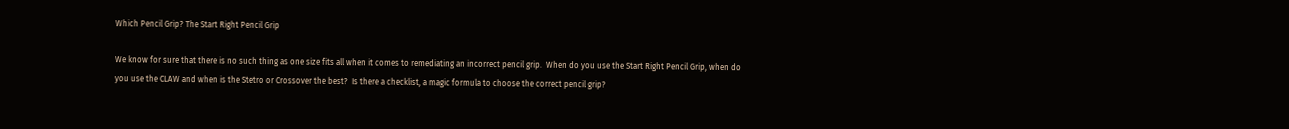Which Pencil Grip? The Start Right Pencil Grip

We know for sure that there is no such thing as one size fits all when it comes to remediating an incorrect pencil grip.  When do you use the Start Right Pencil Grip, when do you use the CLAW and when is the Stetro or Crossover the best?  Is there a checklist, a magic formula to choose the correct pencil grip?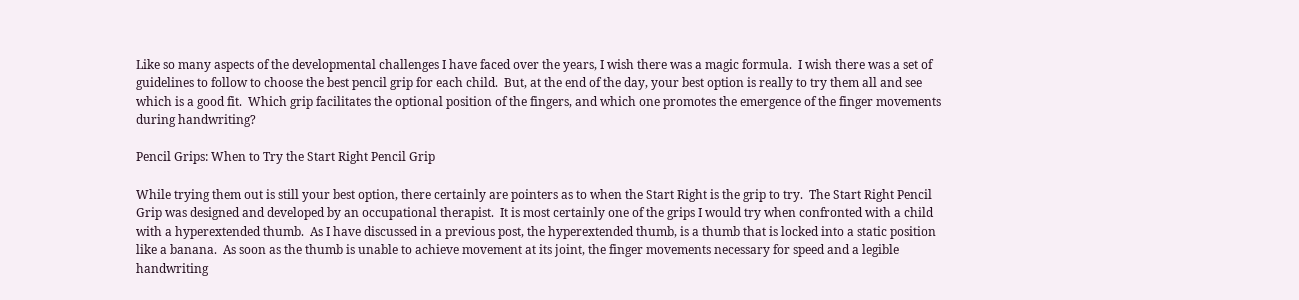Like so many aspects of the developmental challenges I have faced over the years, I wish there was a magic formula.  I wish there was a set of guidelines to follow to choose the best pencil grip for each child.  But, at the end of the day, your best option is really to try them all and see which is a good fit.  Which grip facilitates the optional position of the fingers, and which one promotes the emergence of the finger movements during handwriting?

Pencil Grips: When to Try the Start Right Pencil Grip

While trying them out is still your best option, there certainly are pointers as to when the Start Right is the grip to try.  The Start Right Pencil Grip was designed and developed by an occupational therapist.  It is most certainly one of the grips I would try when confronted with a child with a hyperextended thumb.  As I have discussed in a previous post, the hyperextended thumb, is a thumb that is locked into a static position like a banana.  As soon as the thumb is unable to achieve movement at its joint, the finger movements necessary for speed and a legible handwriting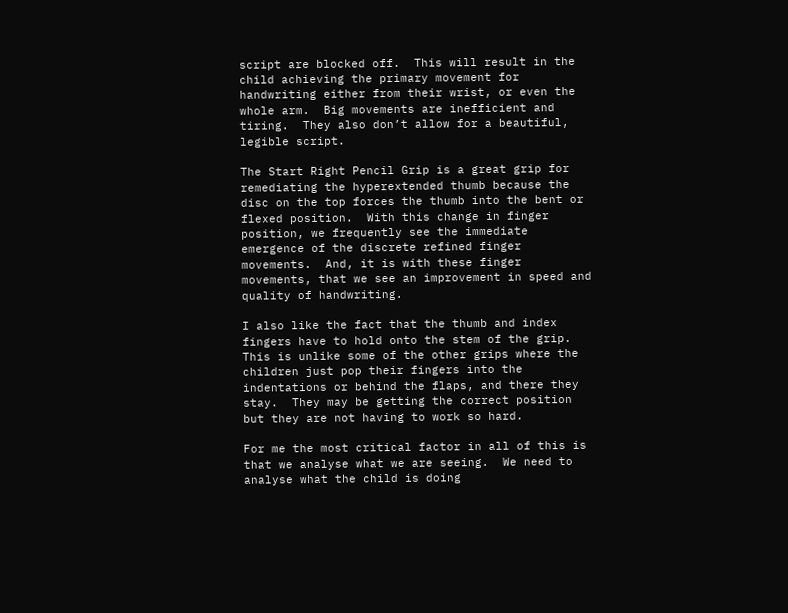script are blocked off.  This will result in the child achieving the primary movement for handwriting either from their wrist, or even the whole arm.  Big movements are inefficient and tiring.  They also don’t allow for a beautiful, legible script.

The Start Right Pencil Grip is a great grip for remediating the hyperextended thumb because the disc on the top forces the thumb into the bent or flexed position.  With this change in finger position, we frequently see the immediate emergence of the discrete refined finger movements.  And, it is with these finger movements, that we see an improvement in speed and quality of handwriting.

I also like the fact that the thumb and index fingers have to hold onto the stem of the grip.  This is unlike some of the other grips where the children just pop their fingers into the indentations or behind the flaps, and there they stay.  They may be getting the correct position but they are not having to work so hard.

For me the most critical factor in all of this is that we analyse what we are seeing.  We need to analyse what the child is doing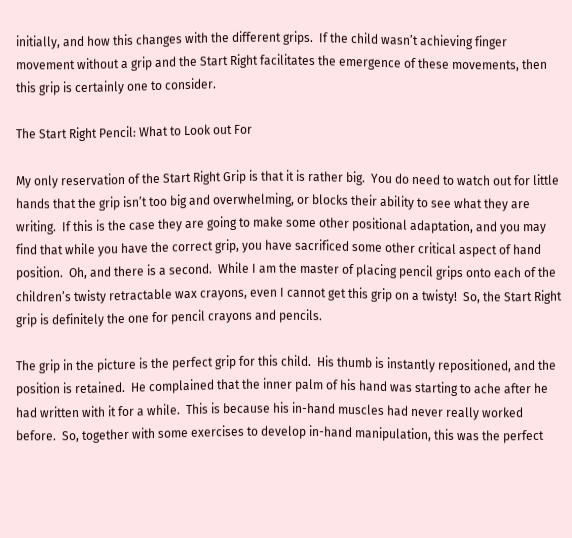initially, and how this changes with the different grips.  If the child wasn’t achieving finger movement without a grip and the Start Right facilitates the emergence of these movements, then this grip is certainly one to consider.

The Start Right Pencil: What to Look out For

My only reservation of the Start Right Grip is that it is rather big.  You do need to watch out for little hands that the grip isn’t too big and overwhelming, or blocks their ability to see what they are writing.  If this is the case they are going to make some other positional adaptation, and you may find that while you have the correct grip, you have sacrificed some other critical aspect of hand position.  Oh, and there is a second.  While I am the master of placing pencil grips onto each of the children’s twisty retractable wax crayons, even I cannot get this grip on a twisty!  So, the Start Right grip is definitely the one for pencil crayons and pencils.

The grip in the picture is the perfect grip for this child.  His thumb is instantly repositioned, and the position is retained.  He complained that the inner palm of his hand was starting to ache after he had written with it for a while.  This is because his in-hand muscles had never really worked before.  So, together with some exercises to develop in-hand manipulation, this was the perfect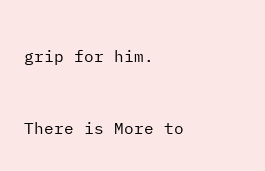grip for him.


There is More to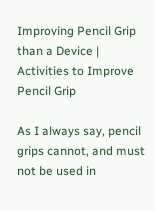Improving Pencil Grip than a Device | Activities to Improve Pencil Grip

As I always say, pencil grips cannot, and must not be used in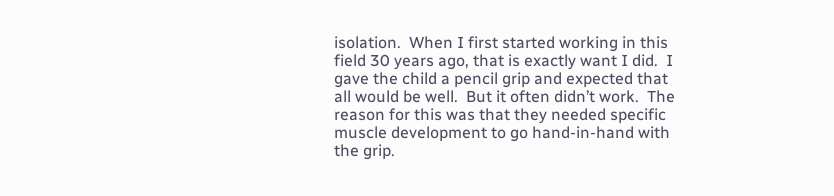isolation.  When I first started working in this field 30 years ago, that is exactly want I did.  I gave the child a pencil grip and expected that all would be well.  But it often didn’t work.  The reason for this was that they needed specific muscle development to go hand-in-hand with the grip.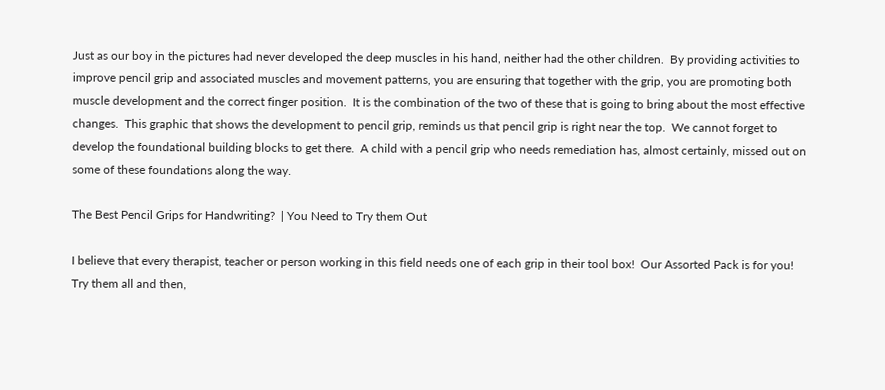Just as our boy in the pictures had never developed the deep muscles in his hand, neither had the other children.  By providing activities to improve pencil grip and associated muscles and movement patterns, you are ensuring that together with the grip, you are promoting both muscle development and the correct finger position.  It is the combination of the two of these that is going to bring about the most effective changes.  This graphic that shows the development to pencil grip, reminds us that pencil grip is right near the top.  We cannot forget to develop the foundational building blocks to get there.  A child with a pencil grip who needs remediation has, almost certainly, missed out on some of these foundations along the way.

The Best Pencil Grips for Handwriting?  | You Need to Try them Out

I believe that every therapist, teacher or person working in this field needs one of each grip in their tool box!  Our Assorted Pack is for you!  Try them all and then,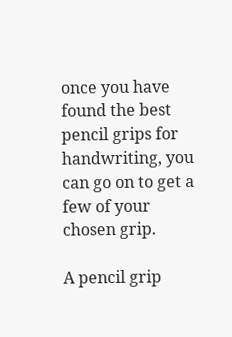once you have found the best pencil grips for handwriting, you can go on to get a few of your chosen grip.

A pencil grip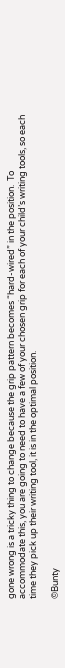gone wrong is a tricky thing to change because the grip pattern becomes “hard-wired” in the position.  To accommodate this, you are going to need to have a few of your chosen grip for each of your child’s writing tools, so each time they pick up their writing tool, it is in the optimal position.

©Bunty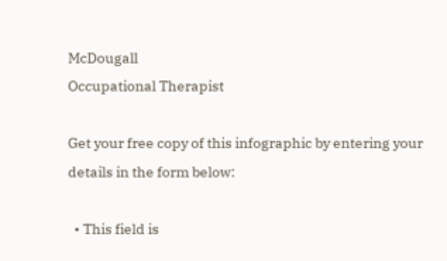McDougall
Occupational Therapist

Get your free copy of this infographic by entering your details in the form below:

  • This field is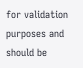for validation purposes and should be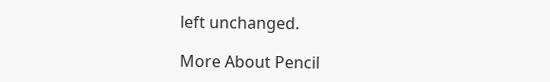left unchanged.

More About Pencil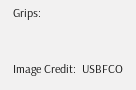Grips:


Image Credit:  USBFCO